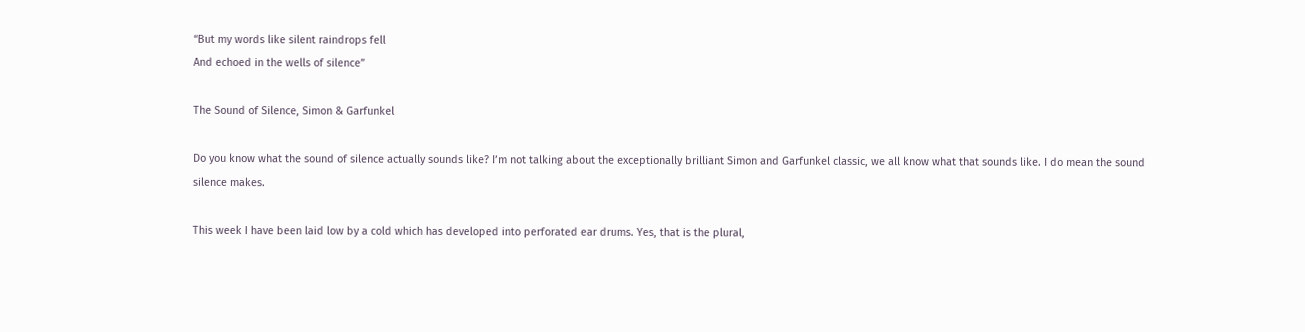“But my words like silent raindrops fell
And echoed in the wells of silence”

The Sound of Silence, Simon & Garfunkel

Do you know what the sound of silence actually sounds like? I’m not talking about the exceptionally brilliant Simon and Garfunkel classic, we all know what that sounds like. I do mean the sound silence makes.

This week I have been laid low by a cold which has developed into perforated ear drums. Yes, that is the plural,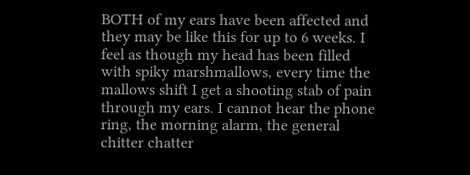BOTH of my ears have been affected and they may be like this for up to 6 weeks. I feel as though my head has been filled with spiky marshmallows, every time the mallows shift I get a shooting stab of pain through my ears. I cannot hear the phone ring, the morning alarm, the general chitter chatter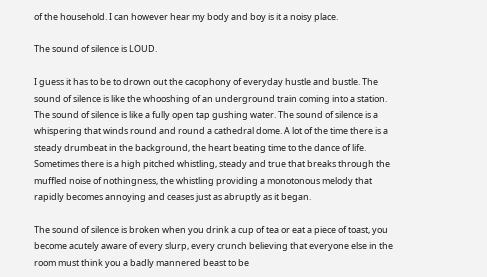of the household. I can however hear my body and boy is it a noisy place.

The sound of silence is LOUD.

I guess it has to be to drown out the cacophony of everyday hustle and bustle. The sound of silence is like the whooshing of an underground train coming into a station. The sound of silence is like a fully open tap gushing water. The sound of silence is a whispering that winds round and round a cathedral dome. A lot of the time there is a steady drumbeat in the background, the heart beating time to the dance of life. Sometimes there is a high pitched whistling, steady and true that breaks through the muffled noise of nothingness, the whistling providing a monotonous melody that rapidly becomes annoying and ceases just as abruptly as it began.

The sound of silence is broken when you drink a cup of tea or eat a piece of toast, you become acutely aware of every slurp, every crunch believing that everyone else in the room must think you a badly mannered beast to be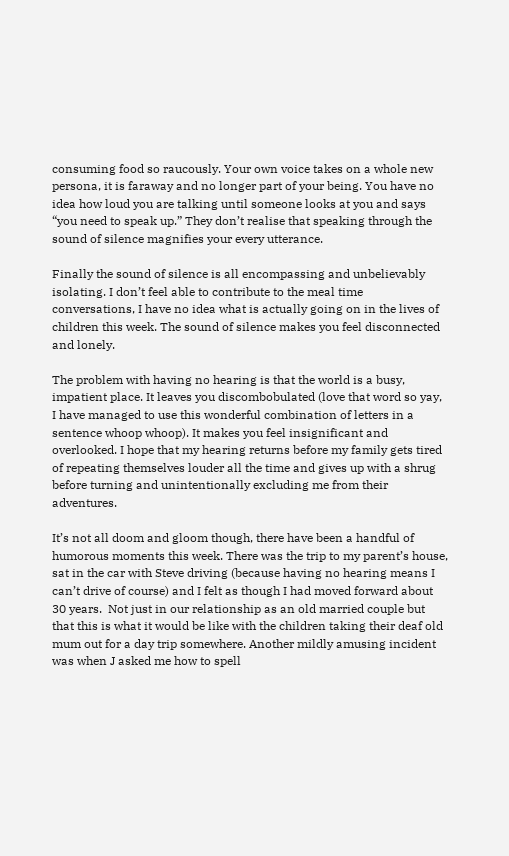consuming food so raucously. Your own voice takes on a whole new persona, it is faraway and no longer part of your being. You have no idea how loud you are talking until someone looks at you and says “you need to speak up.” They don’t realise that speaking through the sound of silence magnifies your every utterance.

Finally the sound of silence is all encompassing and unbelievably isolating. I don’t feel able to contribute to the meal time conversations, I have no idea what is actually going on in the lives of children this week. The sound of silence makes you feel disconnected and lonely.

The problem with having no hearing is that the world is a busy, impatient place. It leaves you discombobulated (love that word so yay, I have managed to use this wonderful combination of letters in a sentence whoop whoop). It makes you feel insignificant and overlooked. I hope that my hearing returns before my family gets tired of repeating themselves louder all the time and gives up with a shrug before turning and unintentionally excluding me from their adventures.

It’s not all doom and gloom though, there have been a handful of humorous moments this week. There was the trip to my parent’s house, sat in the car with Steve driving (because having no hearing means I can’t drive of course) and I felt as though I had moved forward about 30 years.  Not just in our relationship as an old married couple but that this is what it would be like with the children taking their deaf old mum out for a day trip somewhere. Another mildly amusing incident was when J asked me how to spell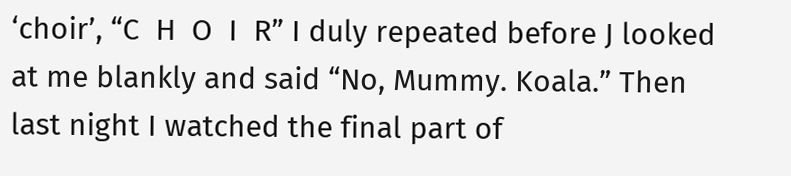‘choir’, “C  H  O  I  R” I duly repeated before J looked at me blankly and said “No, Mummy. Koala.” Then last night I watched the final part of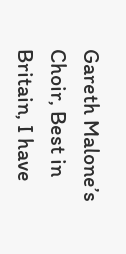Gareth Malone’s Choir, Best in Britain, I have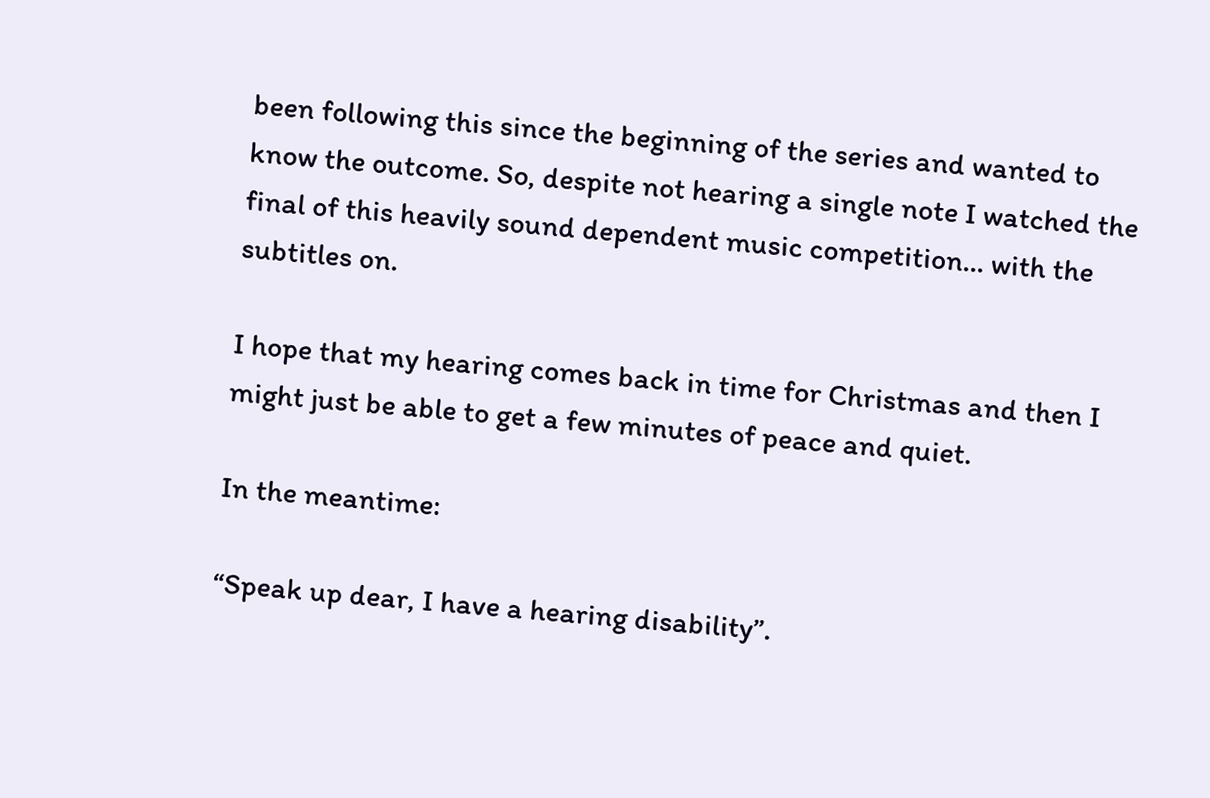been following this since the beginning of the series and wanted to know the outcome. So, despite not hearing a single note I watched the final of this heavily sound dependent music competition… with the subtitles on.

I hope that my hearing comes back in time for Christmas and then I might just be able to get a few minutes of peace and quiet.

In the meantime:

“Speak up dear, I have a hearing disability”.